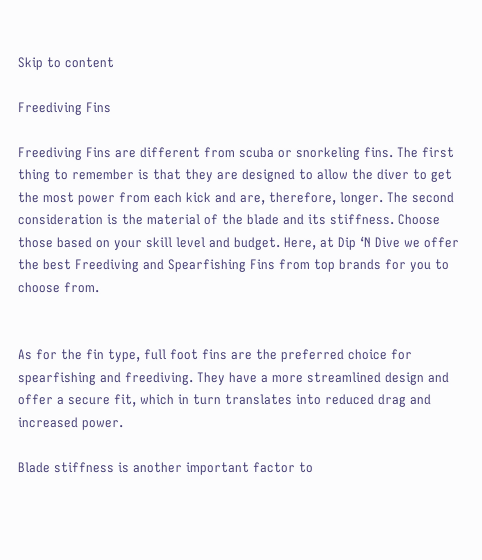Skip to content

Freediving Fins

Freediving Fins are different from scuba or snorkeling fins. The first thing to remember is that they are designed to allow the diver to get the most power from each kick and are, therefore, longer. The second consideration is the material of the blade and its stiffness. Choose those based on your skill level and budget. Here, at Dip ‘N Dive we offer the best Freediving and Spearfishing Fins from top brands for you to choose from.


As for the fin type, full foot fins are the preferred choice for spearfishing and freediving. They have a more streamlined design and offer a secure fit, which in turn translates into reduced drag and increased power.

Blade stiffness is another important factor to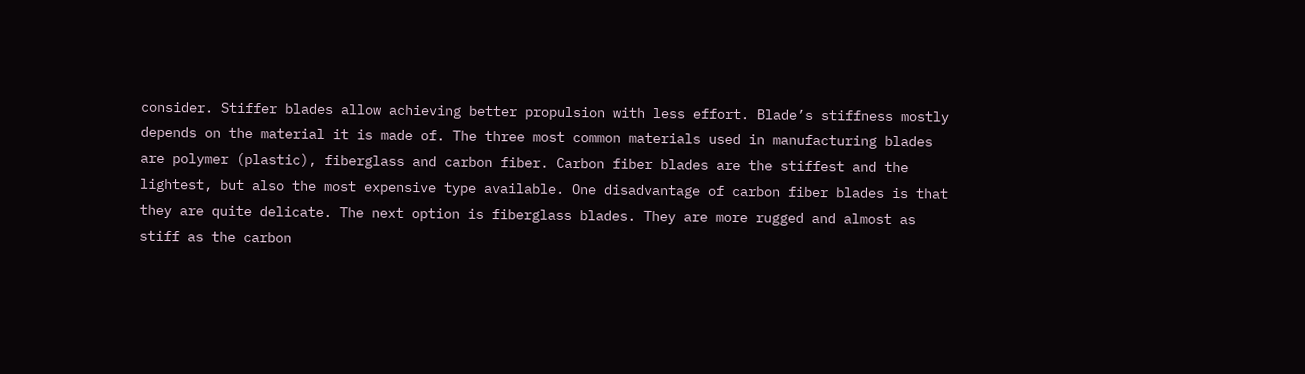consider. Stiffer blades allow achieving better propulsion with less effort. Blade’s stiffness mostly depends on the material it is made of. The three most common materials used in manufacturing blades are polymer (plastic), fiberglass and carbon fiber. Carbon fiber blades are the stiffest and the lightest, but also the most expensive type available. One disadvantage of carbon fiber blades is that they are quite delicate. The next option is fiberglass blades. They are more rugged and almost as stiff as the carbon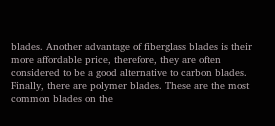blades. Another advantage of fiberglass blades is their more affordable price, therefore, they are often considered to be a good alternative to carbon blades. Finally, there are polymer blades. These are the most common blades on the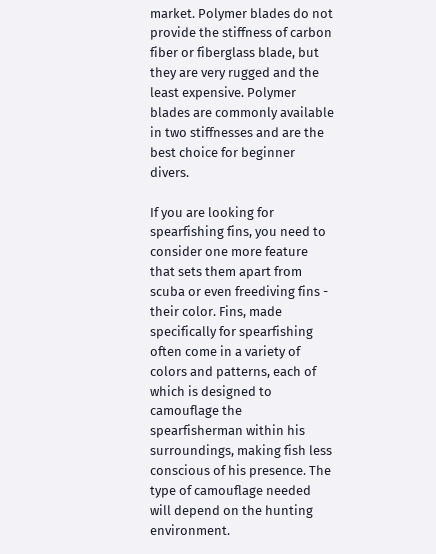market. Polymer blades do not provide the stiffness of carbon fiber or fiberglass blade, but they are very rugged and the least expensive. Polymer blades are commonly available in two stiffnesses and are the best choice for beginner divers.

If you are looking for spearfishing fins, you need to consider one more feature that sets them apart from scuba or even freediving fins - their color. Fins, made specifically for spearfishing often come in a variety of colors and patterns, each of which is designed to camouflage the spearfisherman within his surroundings, making fish less conscious of his presence. The type of camouflage needed will depend on the hunting environment.